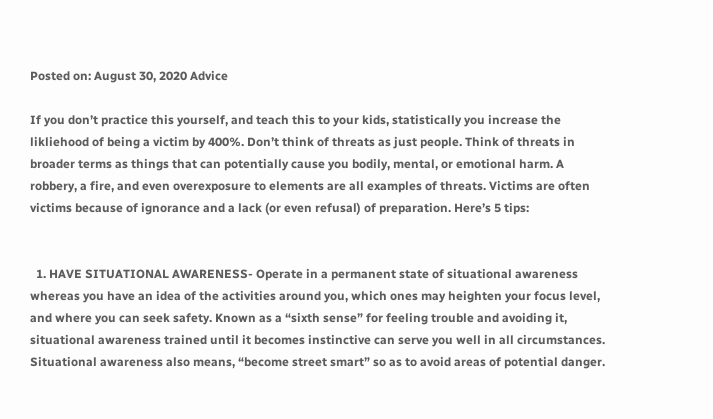Posted on: August 30, 2020 Advice

If you don’t practice this yourself, and teach this to your kids, statistically you increase the likliehood of being a victim by 400%. Don’t think of threats as just people. Think of threats in broader terms as things that can potentially cause you bodily, mental, or emotional harm. A robbery, a fire, and even overexposure to elements are all examples of threats. Victims are often victims because of ignorance and a lack (or even refusal) of preparation. Here’s 5 tips:


  1. HAVE SITUATIONAL AWARENESS- Operate in a permanent state of situational awareness whereas you have an idea of the activities around you, which ones may heighten your focus level, and where you can seek safety. Known as a “sixth sense” for feeling trouble and avoiding it, situational awareness trained until it becomes instinctive can serve you well in all circumstances. Situational awareness also means, “become street smart” so as to avoid areas of potential danger.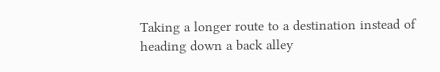Taking a longer route to a destination instead of heading down a back alley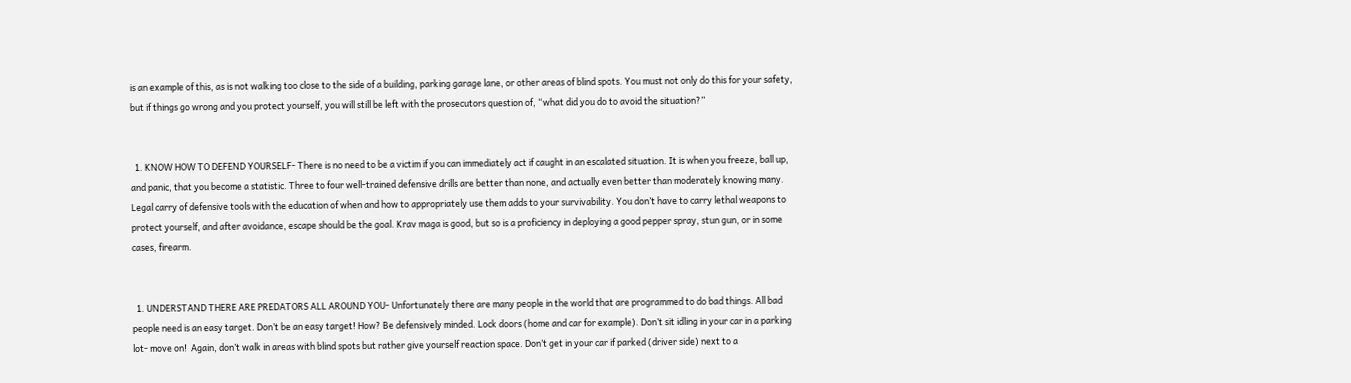is an example of this, as is not walking too close to the side of a building, parking garage lane, or other areas of blind spots. You must not only do this for your safety, but if things go wrong and you protect yourself, you will still be left with the prosecutors question of, “what did you do to avoid the situation?”


  1. KNOW HOW TO DEFEND YOURSELF- There is no need to be a victim if you can immediately act if caught in an escalated situation. It is when you freeze, ball up, and panic, that you become a statistic. Three to four well-trained defensive drills are better than none, and actually even better than moderately knowing many. Legal carry of defensive tools with the education of when and how to appropriately use them adds to your survivability. You don’t have to carry lethal weapons to protect yourself, and after avoidance, escape should be the goal. Krav maga is good, but so is a proficiency in deploying a good pepper spray, stun gun, or in some cases, firearm.


  1. UNDERSTAND THERE ARE PREDATORS ALL AROUND YOU- Unfortunately there are many people in the world that are programmed to do bad things. All bad people need is an easy target. Don’t be an easy target! How? Be defensively minded. Lock doors (home and car for example). Don’t sit idling in your car in a parking lot- move on!  Again, don’t walk in areas with blind spots but rather give yourself reaction space. Don’t get in your car if parked (driver side) next to a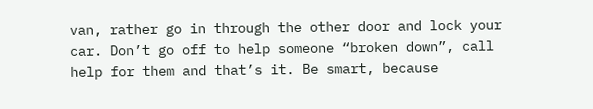van, rather go in through the other door and lock your car. Don’t go off to help someone “broken down”, call help for them and that’s it. Be smart, because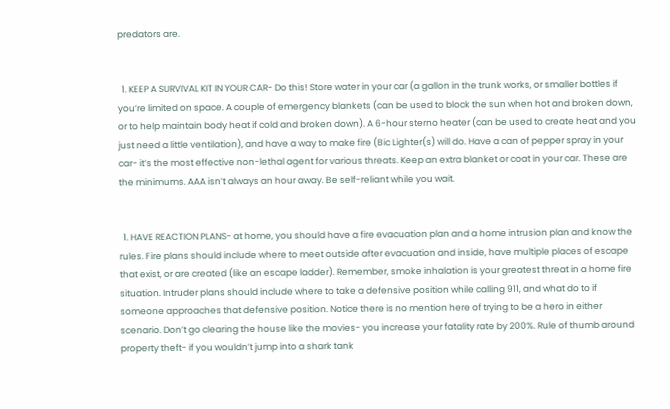predators are.


  1. KEEP A SURVIVAL KIT IN YOUR CAR- Do this! Store water in your car (a gallon in the trunk works, or smaller bottles if you’re limited on space. A couple of emergency blankets (can be used to block the sun when hot and broken down, or to help maintain body heat if cold and broken down). A 6-hour sterno heater (can be used to create heat and you just need a little ventilation), and have a way to make fire (Bic Lighter(s) will do. Have a can of pepper spray in your car- it’s the most effective non-lethal agent for various threats. Keep an extra blanket or coat in your car. These are the minimums. AAA isn’t always an hour away. Be self-reliant while you wait.


  1. HAVE REACTION PLANS- at home, you should have a fire evacuation plan and a home intrusion plan and know the rules. Fire plans should include where to meet outside after evacuation and inside, have multiple places of escape that exist, or are created (like an escape ladder). Remember, smoke inhalation is your greatest threat in a home fire situation. Intruder plans should include where to take a defensive position while calling 911, and what do to if someone approaches that defensive position. Notice there is no mention here of trying to be a hero in either scenario. Don’t go clearing the house like the movies- you increase your fatality rate by 200%. Rule of thumb around property theft- if you wouldn’t jump into a shark tank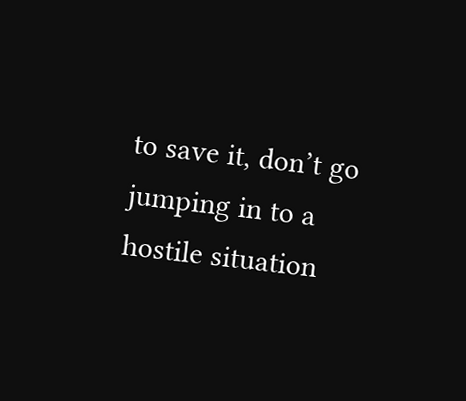to save it, don’t go jumping in to a hostile situation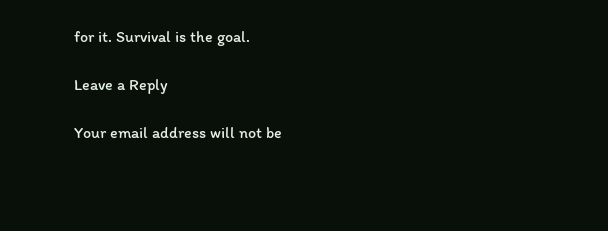for it. Survival is the goal.

Leave a Reply

Your email address will not be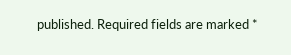published. Required fields are marked *